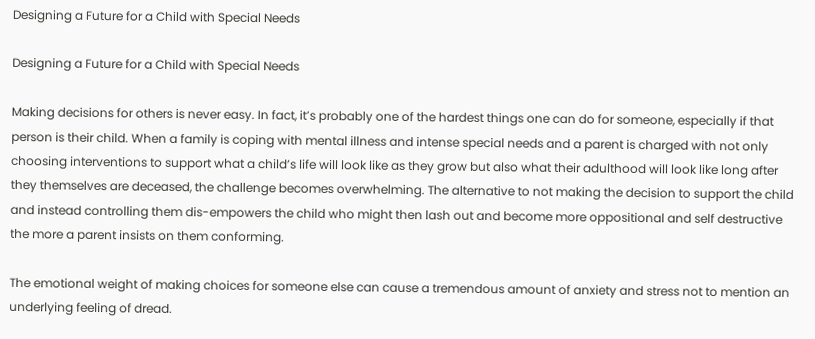Designing a Future for a Child with Special Needs

Designing a Future for a Child with Special Needs

Making decisions for others is never easy. In fact, it’s probably one of the hardest things one can do for someone, especially if that person is their child. When a family is coping with mental illness and intense special needs and a parent is charged with not only choosing interventions to support what a child’s life will look like as they grow but also what their adulthood will look like long after they themselves are deceased, the challenge becomes overwhelming. The alternative to not making the decision to support the child and instead controlling them dis-empowers the child who might then lash out and become more oppositional and self destructive the more a parent insists on them conforming.

The emotional weight of making choices for someone else can cause a tremendous amount of anxiety and stress not to mention an underlying feeling of dread.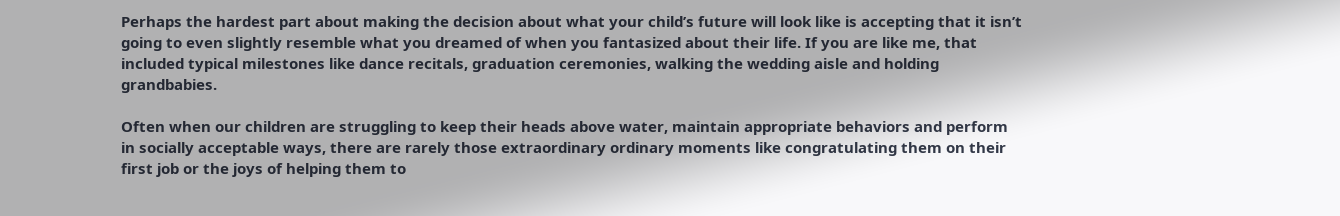Perhaps the hardest part about making the decision about what your child’s future will look like is accepting that it isn’t going to even slightly resemble what you dreamed of when you fantasized about their life. If you are like me, that included typical milestones like dance recitals, graduation ceremonies, walking the wedding aisle and holding grandbabies.

Often when our children are struggling to keep their heads above water, maintain appropriate behaviors and perform in socially acceptable ways, there are rarely those extraordinary ordinary moments like congratulating them on their first job or the joys of helping them to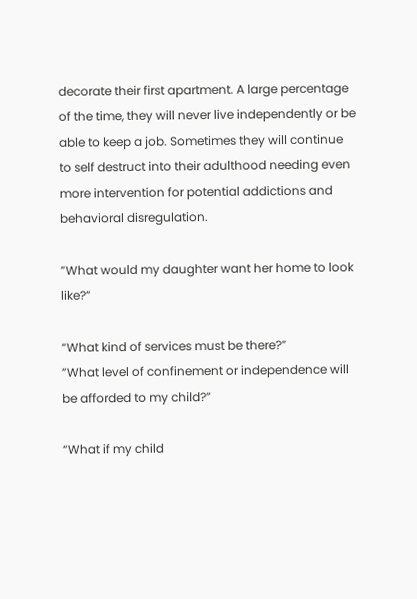decorate their first apartment. A large percentage of the time, they will never live independently or be able to keep a job. Sometimes they will continue to self destruct into their adulthood needing even more intervention for potential addictions and behavioral disregulation.

”What would my daughter want her home to look like?”

“What kind of services must be there?”
”What level of confinement or independence will be afforded to my child?”

“What if my child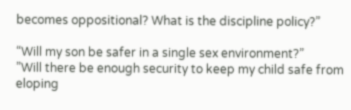becomes oppositional? What is the discipline policy?”

“Will my son be safer in a single sex environment?”
”Will there be enough security to keep my child safe from eloping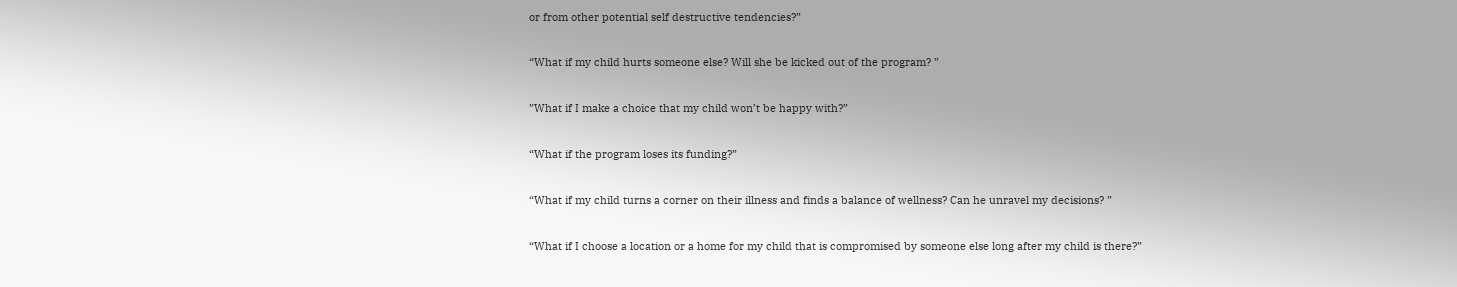or from other potential self destructive tendencies?”

“What if my child hurts someone else? Will she be kicked out of the program? ”

”What if I make a choice that my child won’t be happy with?”

“What if the program loses its funding?”

“What if my child turns a corner on their illness and finds a balance of wellness? Can he unravel my decisions? ”

“What if I choose a location or a home for my child that is compromised by someone else long after my child is there?”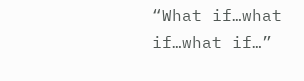“What if…what if…what if…”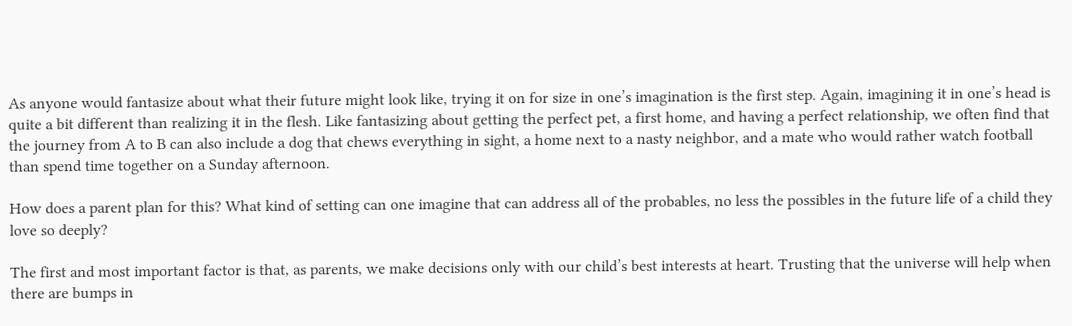As anyone would fantasize about what their future might look like, trying it on for size in one’s imagination is the first step. Again, imagining it in one’s head is quite a bit different than realizing it in the flesh. Like fantasizing about getting the perfect pet, a first home, and having a perfect relationship, we often find that the journey from A to B can also include a dog that chews everything in sight, a home next to a nasty neighbor, and a mate who would rather watch football than spend time together on a Sunday afternoon.

How does a parent plan for this? What kind of setting can one imagine that can address all of the probables, no less the possibles in the future life of a child they love so deeply?

The first and most important factor is that, as parents, we make decisions only with our child’s best interests at heart. Trusting that the universe will help when there are bumps in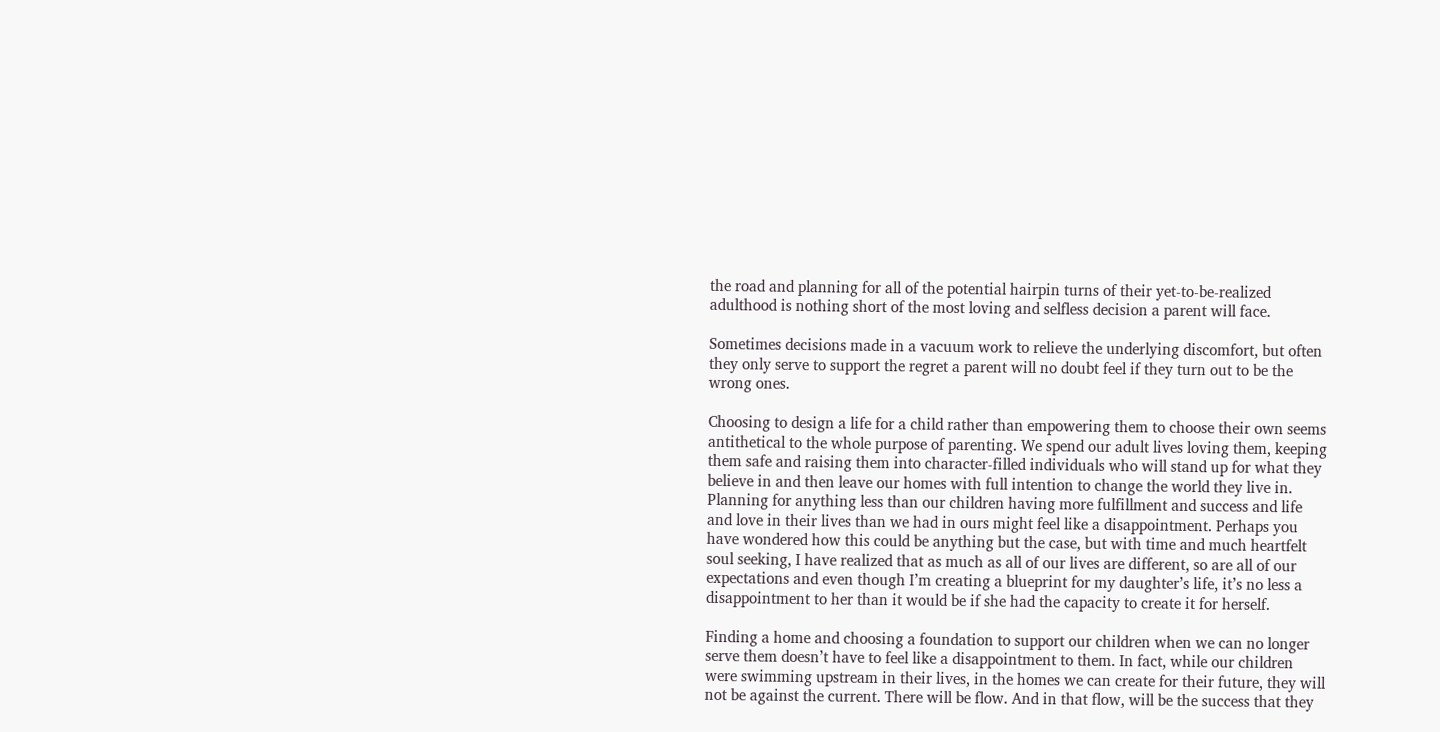the road and planning for all of the potential hairpin turns of their yet-to-be-realized adulthood is nothing short of the most loving and selfless decision a parent will face.

Sometimes decisions made in a vacuum work to relieve the underlying discomfort, but often they only serve to support the regret a parent will no doubt feel if they turn out to be the wrong ones.

Choosing to design a life for a child rather than empowering them to choose their own seems antithetical to the whole purpose of parenting. We spend our adult lives loving them, keeping them safe and raising them into character-filled individuals who will stand up for what they believe in and then leave our homes with full intention to change the world they live in. Planning for anything less than our children having more fulfillment and success and life and love in their lives than we had in ours might feel like a disappointment. Perhaps you have wondered how this could be anything but the case, but with time and much heartfelt soul seeking, I have realized that as much as all of our lives are different, so are all of our expectations and even though I’m creating a blueprint for my daughter’s life, it’s no less a disappointment to her than it would be if she had the capacity to create it for herself.

Finding a home and choosing a foundation to support our children when we can no longer serve them doesn’t have to feel like a disappointment to them. In fact, while our children were swimming upstream in their lives, in the homes we can create for their future, they will not be against the current. There will be flow. And in that flow, will be the success that they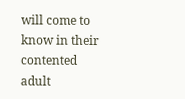will come to know in their contented adult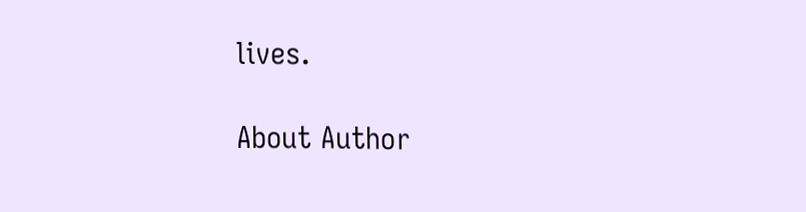lives.

About Author